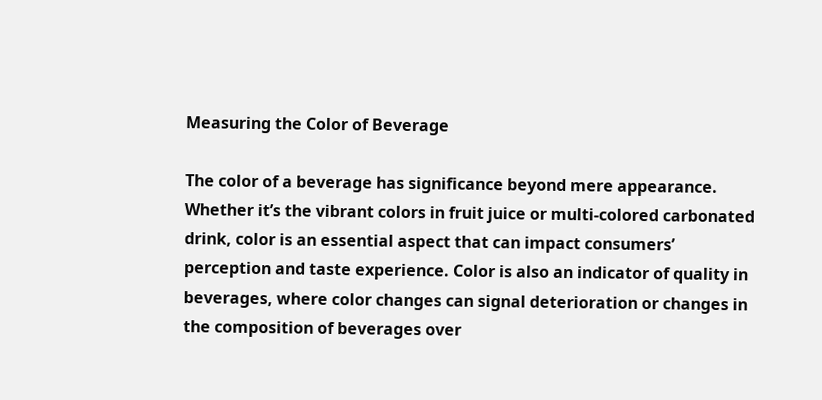Measuring the Color of Beverage

The color of a beverage has significance beyond mere appearance. Whether it’s the vibrant colors in fruit juice or multi-colored carbonated drink, color is an essential aspect that can impact consumers’ perception and taste experience. Color is also an indicator of quality in beverages, where color changes can signal deterioration or changes in the composition of beverages over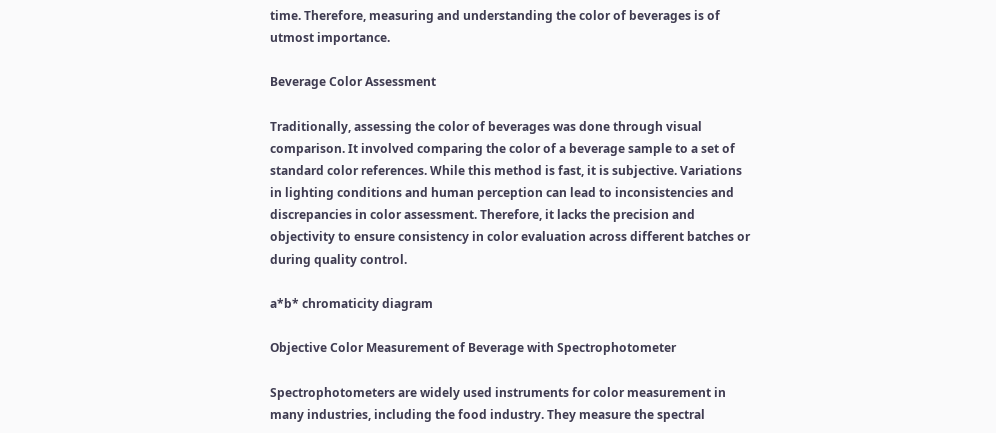time. Therefore, measuring and understanding the color of beverages is of utmost importance.

Beverage Color Assessment

Traditionally, assessing the color of beverages was done through visual comparison. It involved comparing the color of a beverage sample to a set of standard color references. While this method is fast, it is subjective. Variations in lighting conditions and human perception can lead to inconsistencies and discrepancies in color assessment. Therefore, it lacks the precision and objectivity to ensure consistency in color evaluation across different batches or during quality control.

a*b* chromaticity diagram

Objective Color Measurement of Beverage with Spectrophotometer

Spectrophotometers are widely used instruments for color measurement in many industries, including the food industry. They measure the spectral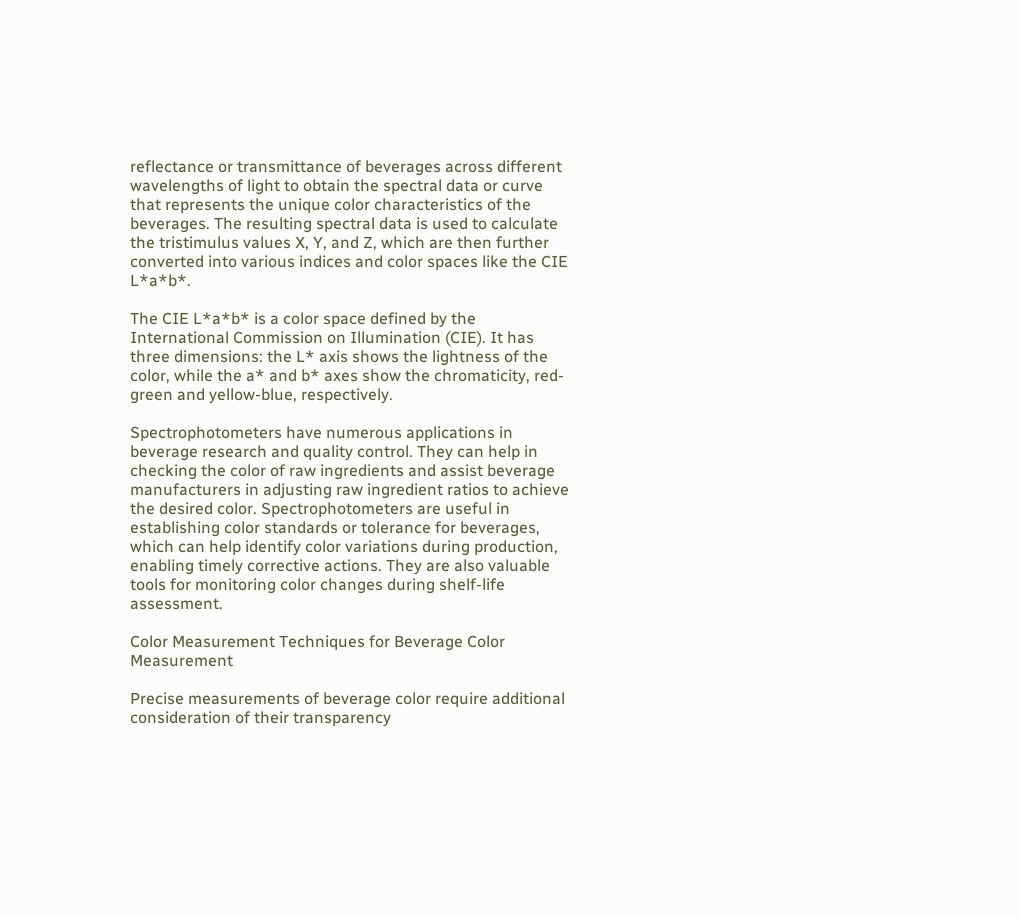reflectance or transmittance of beverages across different wavelengths of light to obtain the spectral data or curve that represents the unique color characteristics of the beverages. The resulting spectral data is used to calculate the tristimulus values X, Y, and Z, which are then further converted into various indices and color spaces like the CIE L*a*b*.

The CIE L*a*b* is a color space defined by the International Commission on Illumination (CIE). It has three dimensions: the L* axis shows the lightness of the color, while the a* and b* axes show the chromaticity, red-green and yellow-blue, respectively.

Spectrophotometers have numerous applications in beverage research and quality control. They can help in checking the color of raw ingredients and assist beverage manufacturers in adjusting raw ingredient ratios to achieve the desired color. Spectrophotometers are useful in establishing color standards or tolerance for beverages, which can help identify color variations during production, enabling timely corrective actions. They are also valuable tools for monitoring color changes during shelf-life assessment.

Color Measurement Techniques for Beverage Color Measurement

Precise measurements of beverage color require additional consideration of their transparency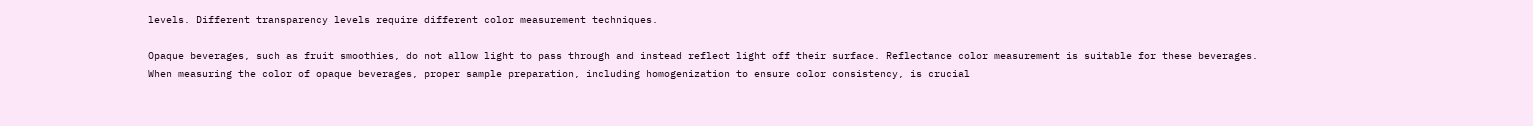levels. Different transparency levels require different color measurement techniques.

Opaque beverages, such as fruit smoothies, do not allow light to pass through and instead reflect light off their surface. Reflectance color measurement is suitable for these beverages. When measuring the color of opaque beverages, proper sample preparation, including homogenization to ensure color consistency, is crucial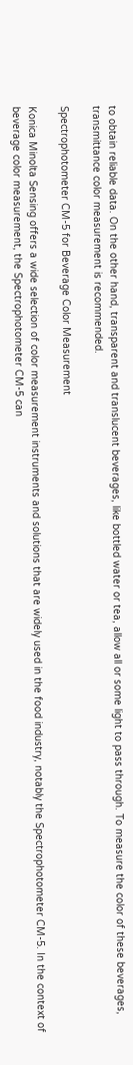to obtain reliable data. On the other hand, transparent and translucent beverages, like bottled water or tea, allow all or some light to pass through. To measure the color of these beverages, transmittance color measurement is recommended.

Spectrophotometer CM-5 for Beverage Color Measurement

Konica Minolta Sensing offers a wide selection of color measurement instruments and solutions that are widely used in the food industry, notably the Spectrophotometer CM-5. In the context of beverage color measurement, the Spectrophotometer CM-5 can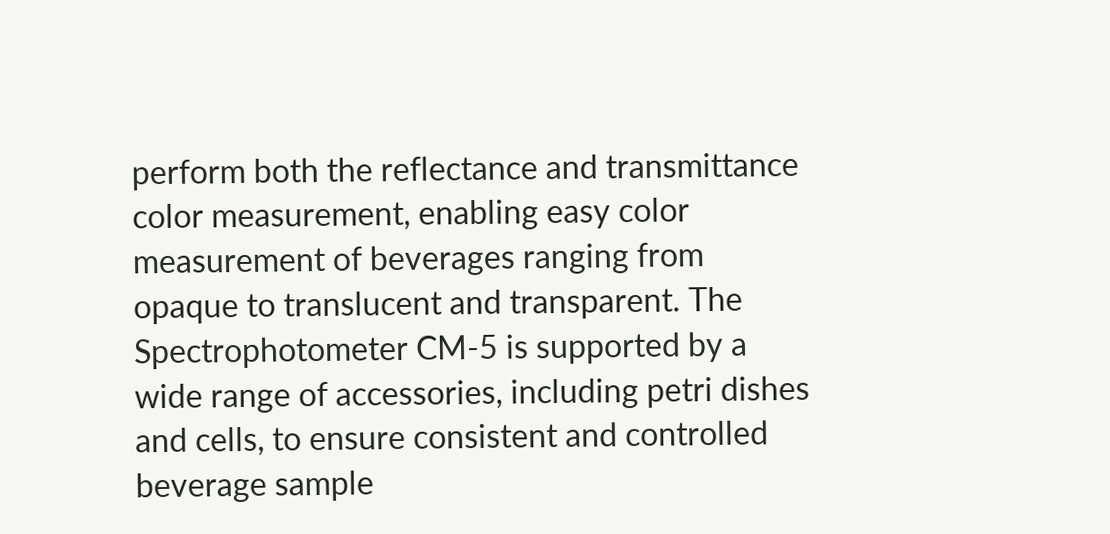perform both the reflectance and transmittance color measurement, enabling easy color measurement of beverages ranging from opaque to translucent and transparent. The Spectrophotometer CM-5 is supported by a wide range of accessories, including petri dishes and cells, to ensure consistent and controlled beverage sample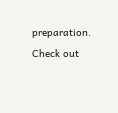preparation. Check out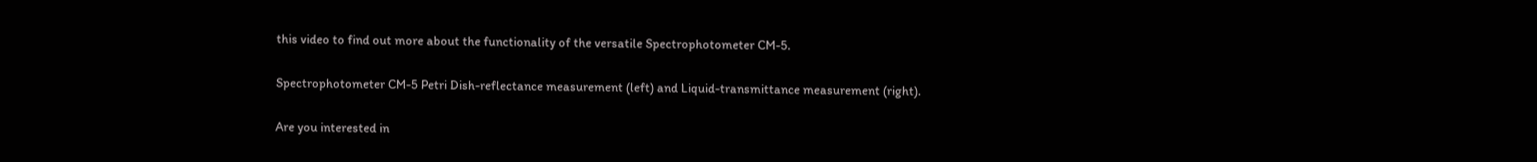this video to find out more about the functionality of the versatile Spectrophotometer CM-5.

Spectrophotometer CM-5 Petri Dish-reflectance measurement (left) and Liquid-transmittance measurement (right).

Are you interested in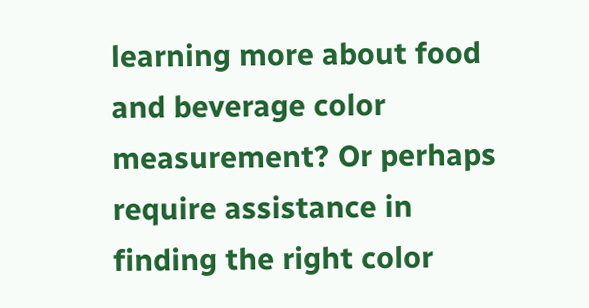learning more about food and beverage color measurement? Or perhaps require assistance in finding the right color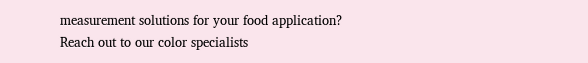measurement solutions for your food application? Reach out to our color specialists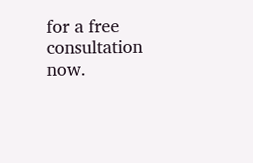for a free consultation now.